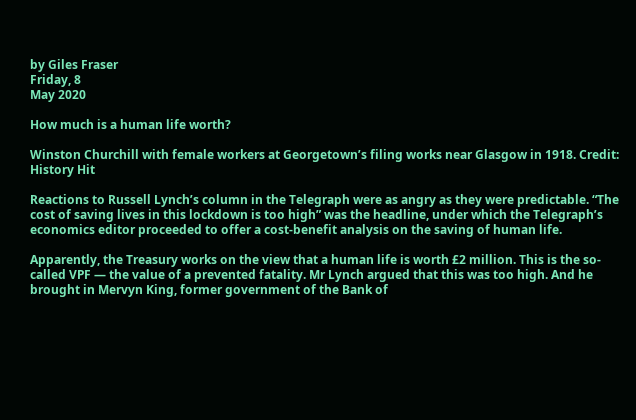by Giles Fraser
Friday, 8
May 2020

How much is a human life worth?

Winston Churchill with female workers at Georgetown’s filing works near Glasgow in 1918. Credit: History Hit

Reactions to Russell Lynch’s column in the Telegraph were as angry as they were predictable. “The cost of saving lives in this lockdown is too high” was the headline, under which the Telegraph’s economics editor proceeded to offer a cost-benefit analysis on the saving of human life.

Apparently, the Treasury works on the view that a human life is worth £2 million. This is the so-called VPF — the value of a prevented fatality. Mr Lynch argued that this was too high. And he brought in Mervyn King, former government of the Bank of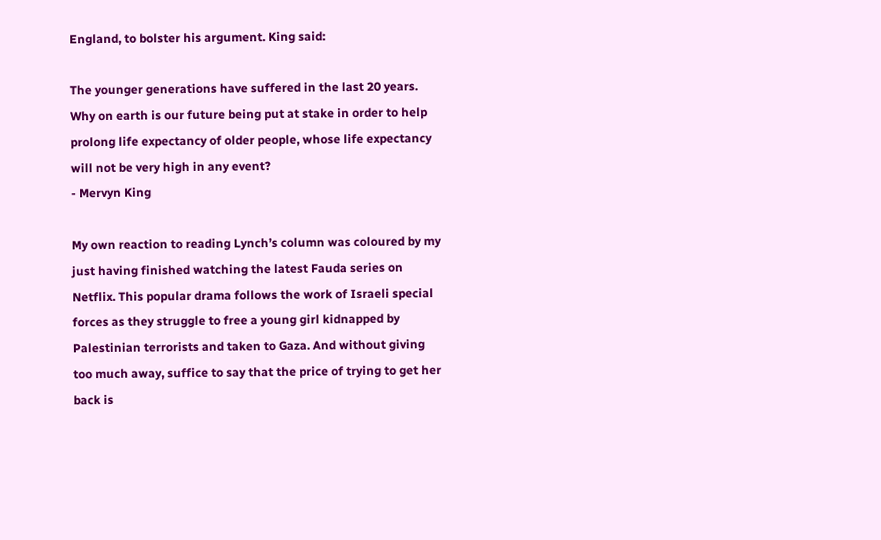England, to bolster his argument. King said:

The younger generations have suffered in the last 20 years. Why on earth is our future being put at stake in order to help prolong life expectancy of older people, whose life expectancy will not be very high in any event?
- Mervyn King

My own reaction to reading Lynch’s column was coloured by my just having finished watching the latest Fauda series on Netflix. This popular drama follows the work of Israeli special forces as they struggle to free a young girl kidnapped by Palestinian terrorists and taken to Gaza. And without giving too much away, suffice to say that the price of trying to get her back is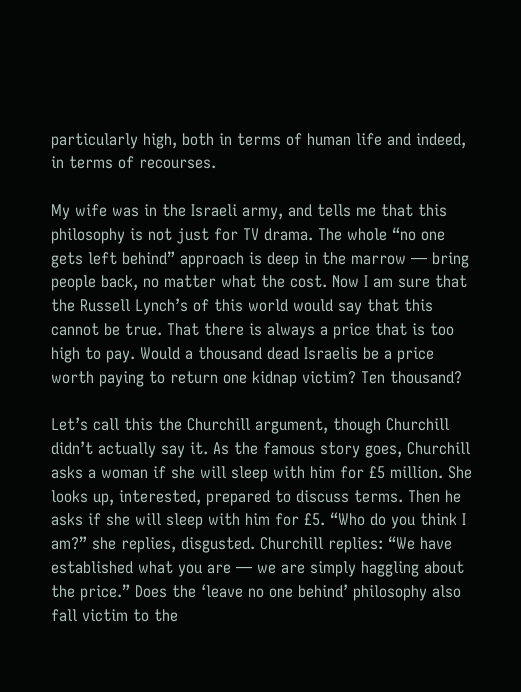particularly high, both in terms of human life and indeed, in terms of recourses.

My wife was in the Israeli army, and tells me that this philosophy is not just for TV drama. The whole “no one gets left behind” approach is deep in the marrow — bring people back, no matter what the cost. Now I am sure that the Russell Lynch’s of this world would say that this cannot be true. That there is always a price that is too high to pay. Would a thousand dead Israelis be a price worth paying to return one kidnap victim? Ten thousand?

Let’s call this the Churchill argument, though Churchill didn’t actually say it. As the famous story goes, Churchill asks a woman if she will sleep with him for £5 million. She looks up, interested, prepared to discuss terms. Then he asks if she will sleep with him for £5. “Who do you think I am?” she replies, disgusted. Churchill replies: “We have established what you are — we are simply haggling about the price.” Does the ‘leave no one behind’ philosophy also fall victim to the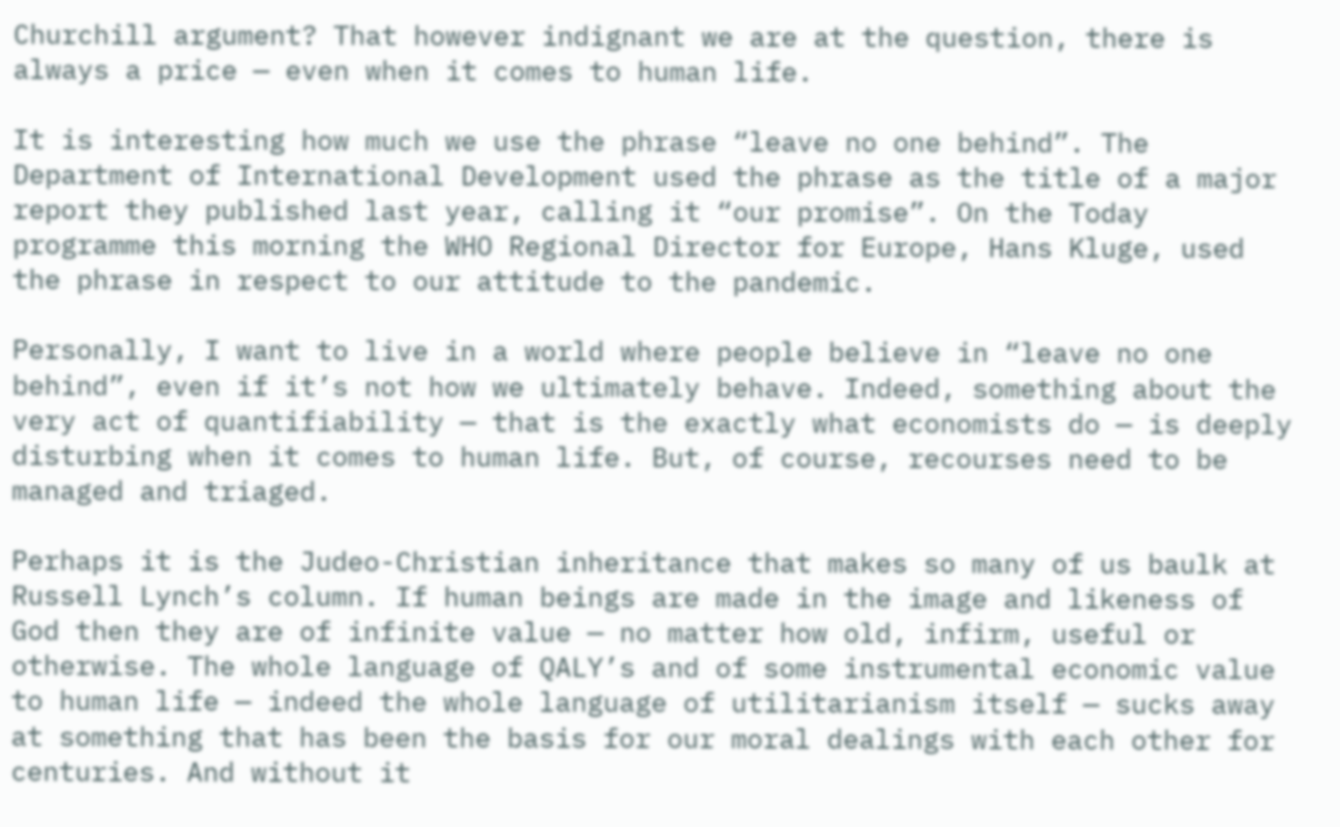Churchill argument? That however indignant we are at the question, there is always a price — even when it comes to human life.

It is interesting how much we use the phrase “leave no one behind”. The Department of International Development used the phrase as the title of a major report they published last year, calling it “our promise”. On the Today programme this morning the WHO Regional Director for Europe, Hans Kluge, used the phrase in respect to our attitude to the pandemic.

Personally, I want to live in a world where people believe in “leave no one behind”, even if it’s not how we ultimately behave. Indeed, something about the very act of quantifiability — that is the exactly what economists do — is deeply disturbing when it comes to human life. But, of course, recourses need to be managed and triaged.

Perhaps it is the Judeo-Christian inheritance that makes so many of us baulk at Russell Lynch’s column. If human beings are made in the image and likeness of God then they are of infinite value — no matter how old, infirm, useful or otherwise. The whole language of QALY’s and of some instrumental economic value to human life — indeed the whole language of utilitarianism itself — sucks away at something that has been the basis for our moral dealings with each other for centuries. And without it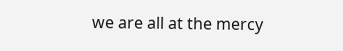we are all at the mercy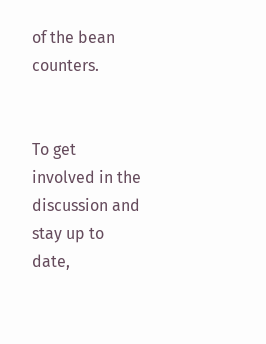of the bean counters.


To get involved in the discussion and stay up to date,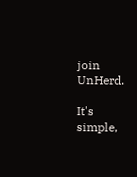join UnHerd.

It's simple,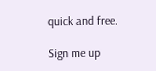quick and free.

Sign me up